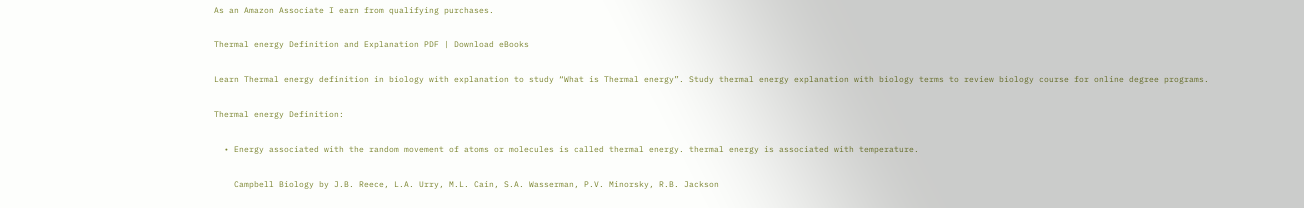As an Amazon Associate I earn from qualifying purchases.

Thermal energy Definition and Explanation PDF | Download eBooks

Learn Thermal energy definition in biology with explanation to study “What is Thermal energy”. Study thermal energy explanation with biology terms to review biology course for online degree programs.

Thermal energy Definition:

  • Energy associated with the random movement of atoms or molecules is called thermal energy. thermal energy is associated with temperature.

    Campbell Biology by J.B. Reece, L.A. Urry, M.L. Cain, S.A. Wasserman, P.V. Minorsky, R.B. Jackson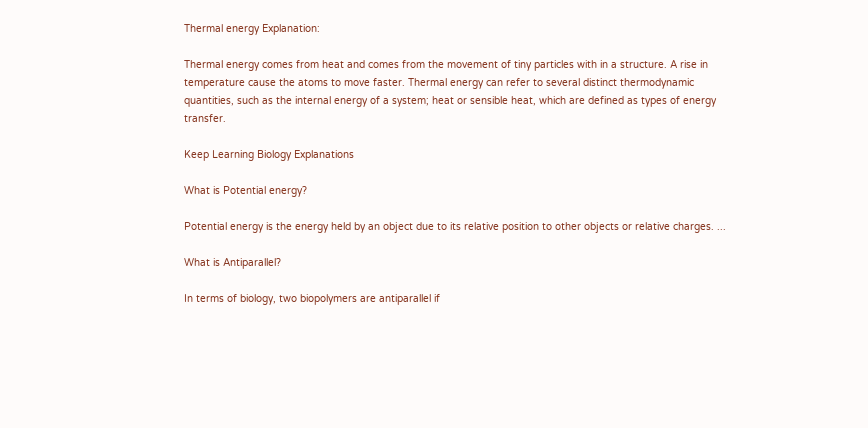Thermal energy Explanation:

Thermal energy comes from heat and comes from the movement of tiny particles with in a structure. A rise in temperature cause the atoms to move faster. Thermal energy can refer to several distinct thermodynamic quantities, such as the internal energy of a system; heat or sensible heat, which are defined as types of energy transfer.

Keep Learning Biology Explanations

What is Potential energy?

Potential energy is the energy held by an object due to its relative position to other objects or relative charges. ...

What is Antiparallel?

In terms of biology, two biopolymers are antiparallel if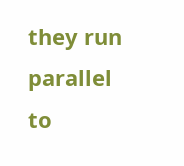they run parallel to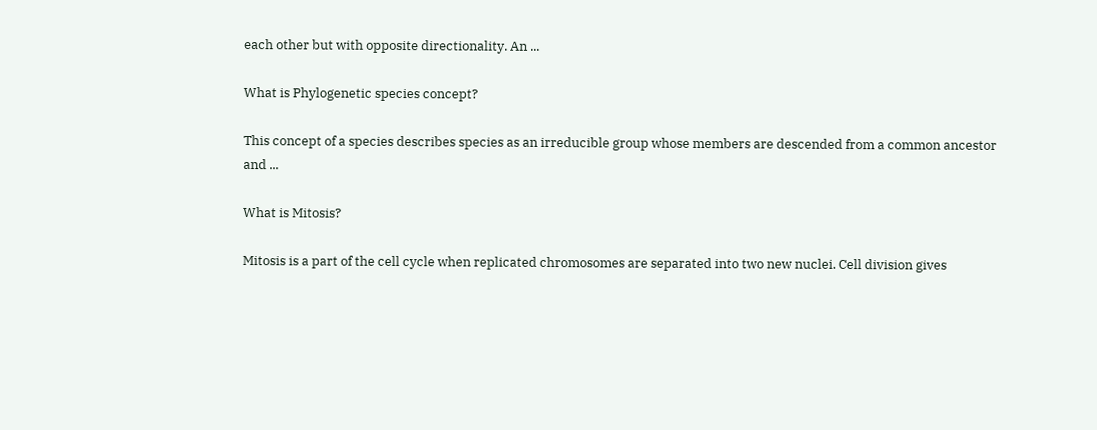each other but with opposite directionality. An ...

What is Phylogenetic species concept?

This concept of a species describes species as an irreducible group whose members are descended from a common ancestor and ...

What is Mitosis?

Mitosis is a part of the cell cycle when replicated chromosomes are separated into two new nuclei. Cell division gives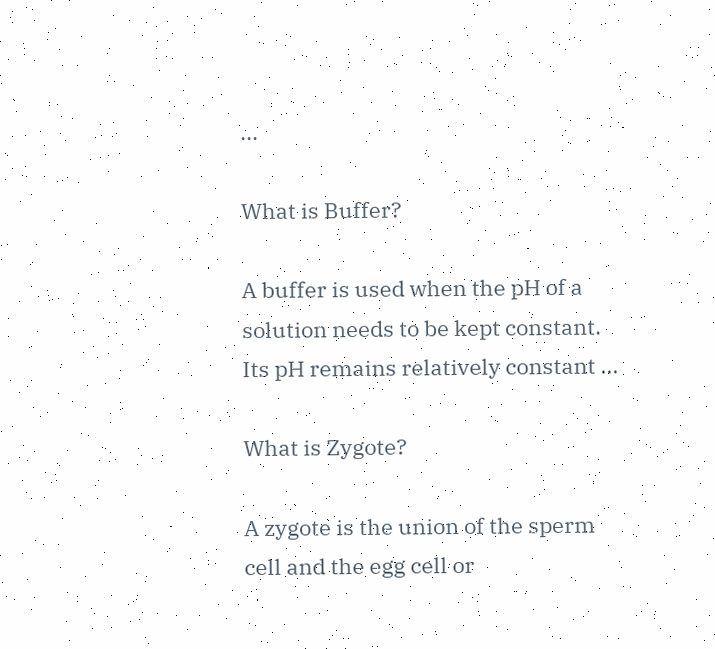...

What is Buffer?

A buffer is used when the pH of a solution needs to be kept constant. Its pH remains relatively constant ...

What is Zygote?

A zygote is the union of the sperm cell and the egg cell or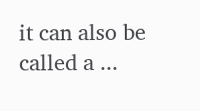it can also be called a ...